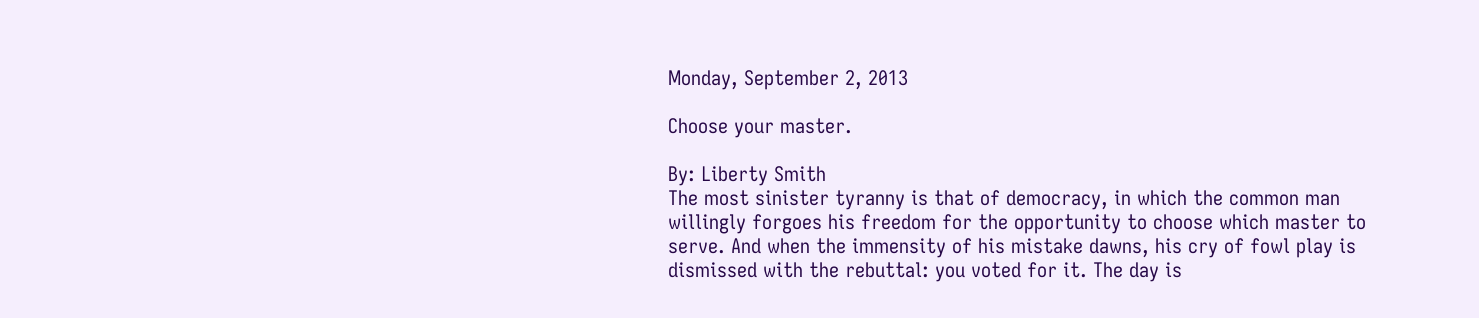Monday, September 2, 2013

Choose your master.

By: Liberty Smith
The most sinister tyranny is that of democracy, in which the common man willingly forgoes his freedom for the opportunity to choose which master to serve. And when the immensity of his mistake dawns, his cry of fowl play is dismissed with the rebuttal: you voted for it. The day is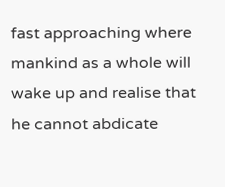fast approaching where mankind as a whole will wake up and realise that he cannot abdicate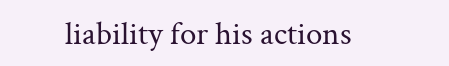liability for his actions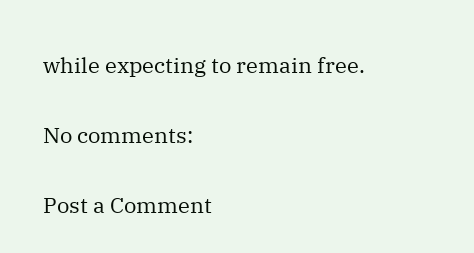while expecting to remain free.

No comments:

Post a Comment